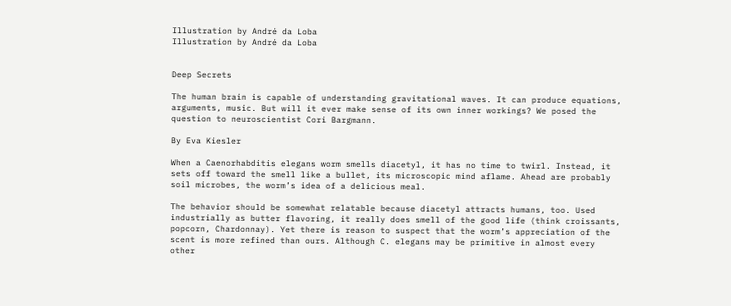Illustration by André da Loba
Illustration by André da Loba


Deep Secrets

The human brain is capable of understanding gravitational waves. It can produce equations, arguments, music. But will it ever make sense of its own inner workings? We posed the question to neuroscientist Cori Bargmann.

By Eva Kiesler

When a Caenorhabditis elegans worm smells diacetyl, it has no time to twirl. Instead, it sets off toward the smell like a bullet, its microscopic mind aflame. Ahead are probably soil microbes, the worm’s idea of a delicious meal.

The behavior should be somewhat relatable because diacetyl attracts humans, too. Used industrially as butter flavoring, it really does smell of the good life (think croissants, popcorn, Chardonnay). Yet there is reason to suspect that the worm’s appreciation of the scent is more refined than ours. Although C. elegans may be primitive in almost every other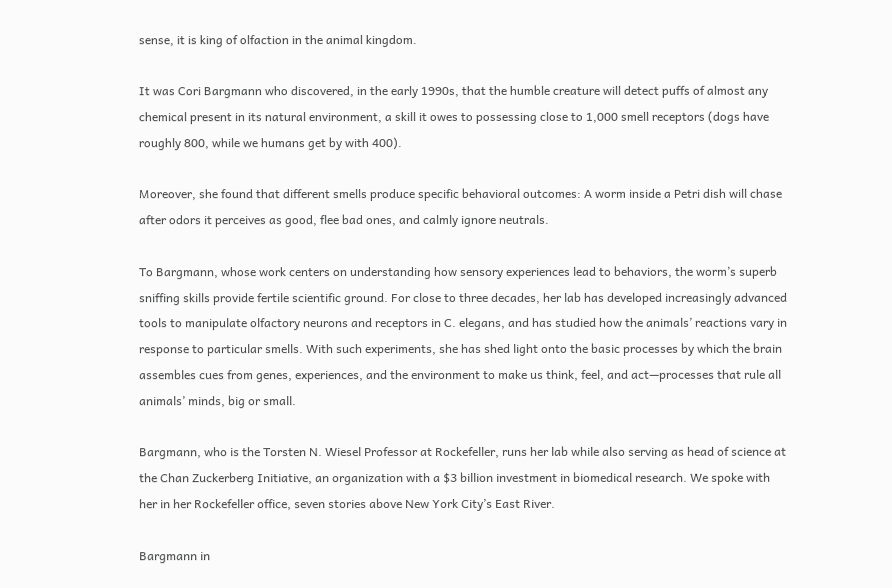sense, it is king of olfaction in the animal kingdom.

It was Cori Bargmann who discovered, in the early 1990s, that the humble creature will detect puffs of almost any chemical present in its natural environment, a skill it owes to possessing close to 1,000 smell receptors (dogs have roughly 800, while we humans get by with 400).

Moreover, she found that different smells produce specific behavioral outcomes: A worm inside a Petri dish will chase after odors it perceives as good, flee bad ones, and calmly ignore neutrals.

To Bargmann, whose work centers on understanding how sensory experiences lead to behaviors, the worm’s superb sniffing skills provide fertile scientific ground. For close to three decades, her lab has developed increasingly advanced tools to manipulate olfactory neurons and receptors in C. elegans, and has studied how the animals’ reactions vary in response to particular smells. With such experiments, she has shed light onto the basic processes by which the brain assembles cues from genes, experiences, and the environment to make us think, feel, and act—processes that rule all animals’ minds, big or small.

Bargmann, who is the Torsten N. Wiesel Professor at Rockefeller, runs her lab while also serving as head of science at the Chan Zuckerberg Initiative, an organization with a $3 billion investment in biomedical research. We spoke with her in her Rockefeller office, seven stories above New York City’s East River.

Bargmann in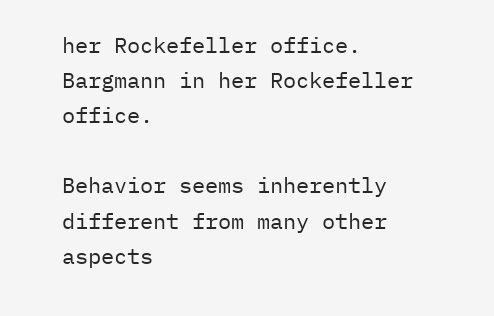her Rockefeller office.
Bargmann in her Rockefeller office.

Behavior seems inherently different from many other aspects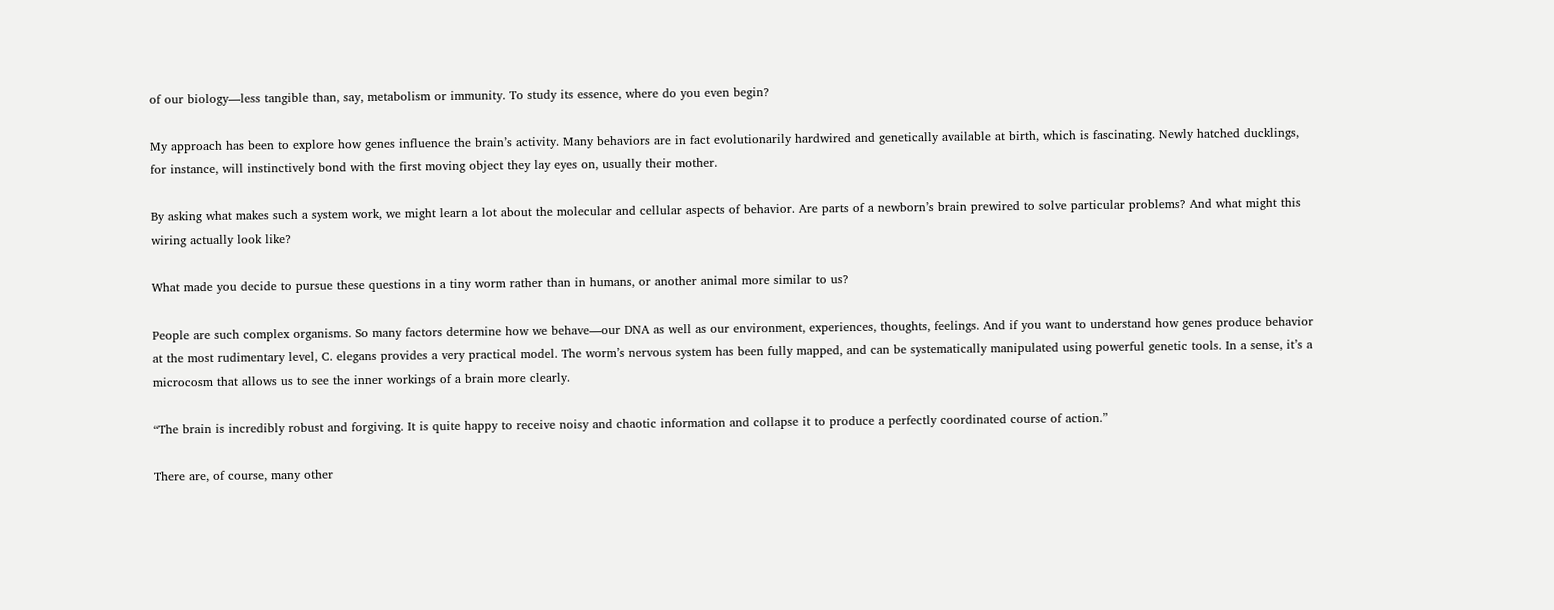of our biology—less tangible than, say, metabolism or immunity. To study its essence, where do you even begin?

My approach has been to explore how genes influence the brain’s activity. Many behaviors are in fact evolutionarily hardwired and genetically available at birth, which is fascinating. Newly hatched ducklings, for instance, will instinctively bond with the first moving object they lay eyes on, usually their mother.

By asking what makes such a system work, we might learn a lot about the molecular and cellular aspects of behavior. Are parts of a newborn’s brain prewired to solve particular problems? And what might this wiring actually look like?

What made you decide to pursue these questions in a tiny worm rather than in humans, or another animal more similar to us?

People are such complex organisms. So many factors determine how we behave—our DNA as well as our environment, experiences, thoughts, feelings. And if you want to understand how genes produce behavior at the most rudimentary level, C. elegans provides a very practical model. The worm’s nervous system has been fully mapped, and can be systematically manipulated using powerful genetic tools. In a sense, it’s a microcosm that allows us to see the inner workings of a brain more clearly.

“The brain is incredibly robust and forgiving. It is quite happy to receive noisy and chaotic information and collapse it to produce a perfectly coordinated course of action.”

There are, of course, many other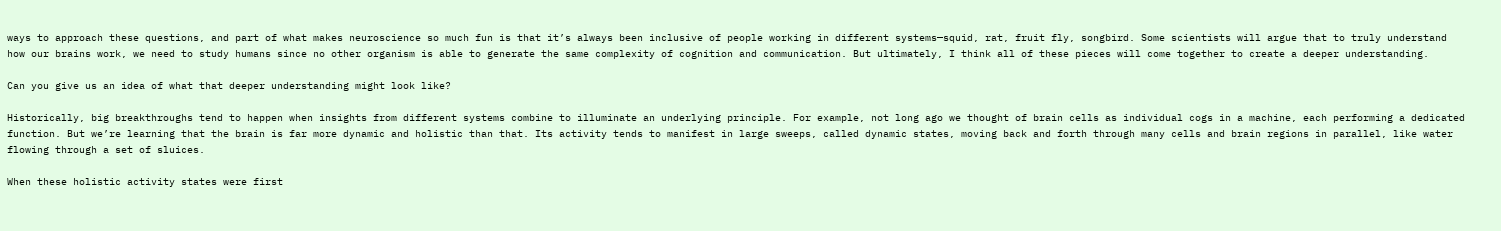ways to approach these questions, and part of what makes neuroscience so much fun is that it’s always been inclusive of people working in different systems—squid, rat, fruit fly, songbird. Some scientists will argue that to truly understand how our brains work, we need to study humans since no other organism is able to generate the same complexity of cognition and communication. But ultimately, I think all of these pieces will come together to create a deeper understanding.

Can you give us an idea of what that deeper understanding might look like?

Historically, big breakthroughs tend to happen when insights from different systems combine to illuminate an underlying principle. For example, not long ago we thought of brain cells as individual cogs in a machine, each performing a dedicated function. But we’re learning that the brain is far more dynamic and holistic than that. Its activity tends to manifest in large sweeps, called dynamic states, moving back and forth through many cells and brain regions in parallel, like water flowing through a set of sluices.

When these holistic activity states were first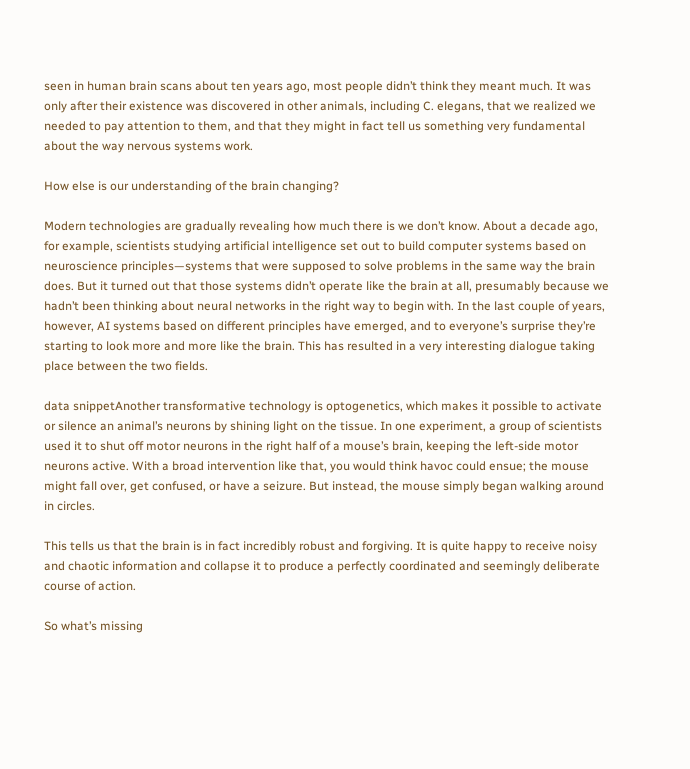seen in human brain scans about ten years ago, most people didn’t think they meant much. It was only after their existence was discovered in other animals, including C. elegans, that we realized we needed to pay attention to them, and that they might in fact tell us something very fundamental about the way nervous systems work.

How else is our understanding of the brain changing?

Modern technologies are gradually revealing how much there is we don’t know. About a decade ago, for example, scientists studying artificial intelligence set out to build computer systems based on neuroscience principles—systems that were supposed to solve problems in the same way the brain does. But it turned out that those systems didn’t operate like the brain at all, presumably because we hadn’t been thinking about neural networks in the right way to begin with. In the last couple of years, however, AI systems based on different principles have emerged, and to everyone’s surprise they’re starting to look more and more like the brain. This has resulted in a very interesting dialogue taking place between the two fields.

data snippetAnother transformative technology is optogenetics, which makes it possible to activate or silence an animal’s neurons by shining light on the tissue. In one experiment, a group of scientists used it to shut off motor neurons in the right half of a mouse’s brain, keeping the left-side motor neurons active. With a broad intervention like that, you would think havoc could ensue; the mouse might fall over, get confused, or have a seizure. But instead, the mouse simply began walking around in circles.

This tells us that the brain is in fact incredibly robust and forgiving. It is quite happy to receive noisy and chaotic information and collapse it to produce a perfectly coordinated and seemingly deliberate course of action.

So what’s missing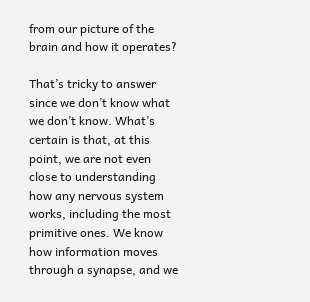from our picture of the brain and how it operates?

That’s tricky to answer since we don’t know what we don’t know. What’s certain is that, at this point, we are not even close to understanding how any nervous system works, including the most primitive ones. We know how information moves through a synapse, and we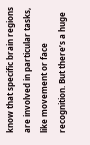know that specific brain regions are involved in particular tasks, like movement or face recognition. But there’s a huge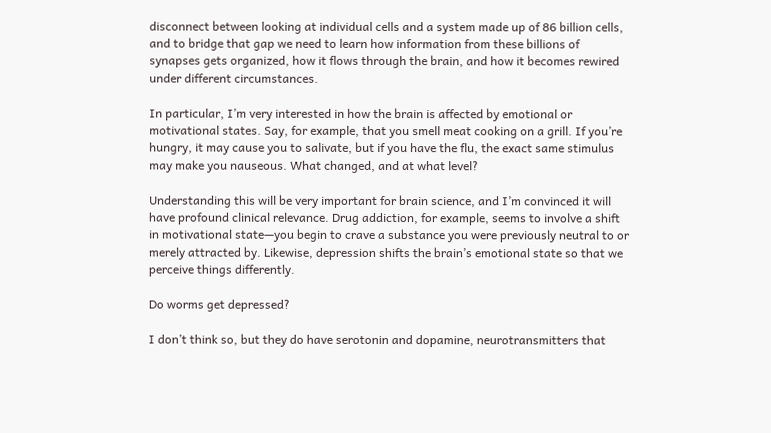disconnect between looking at individual cells and a system made up of 86 billion cells, and to bridge that gap we need to learn how information from these billions of synapses gets organized, how it flows through the brain, and how it becomes rewired under different circumstances.

In particular, I’m very interested in how the brain is affected by emotional or motivational states. Say, for example, that you smell meat cooking on a grill. If you’re hungry, it may cause you to salivate, but if you have the flu, the exact same stimulus may make you nauseous. What changed, and at what level?

Understanding this will be very important for brain science, and I’m convinced it will have profound clinical relevance. Drug addiction, for example, seems to involve a shift in motivational state—you begin to crave a substance you were previously neutral to or merely attracted by. Likewise, depression shifts the brain’s emotional state so that we perceive things differently.

Do worms get depressed?

I don’t think so, but they do have serotonin and dopamine, neurotransmitters that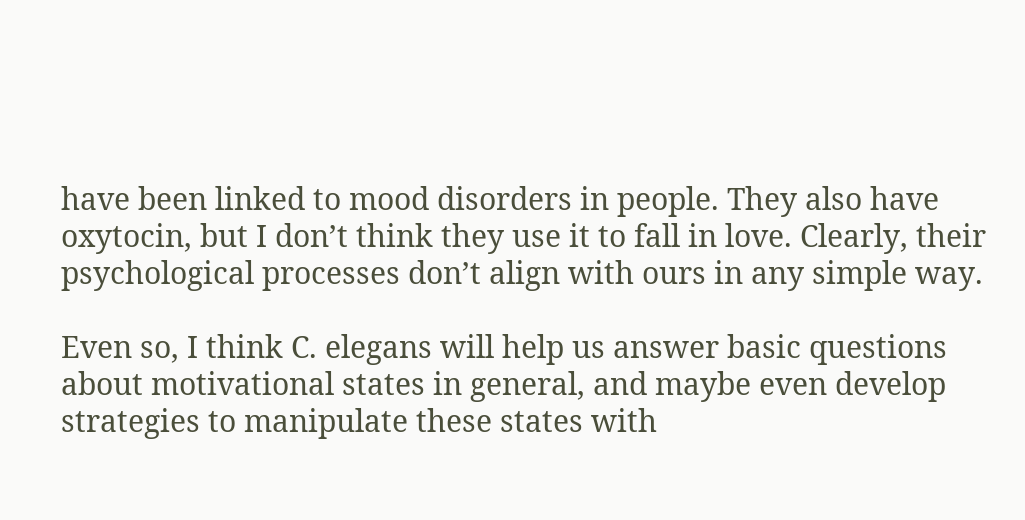have been linked to mood disorders in people. They also have oxytocin, but I don’t think they use it to fall in love. Clearly, their psychological processes don’t align with ours in any simple way.

Even so, I think C. elegans will help us answer basic questions about motivational states in general, and maybe even develop strategies to manipulate these states with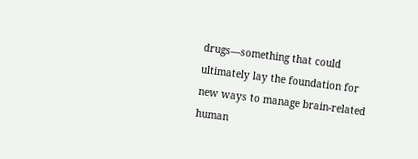drugs—something that could ultimately lay the foundation for new ways to manage brain-related human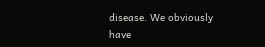disease. We obviously have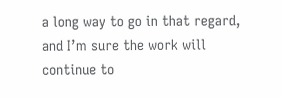a long way to go in that regard, and I’m sure the work will continue to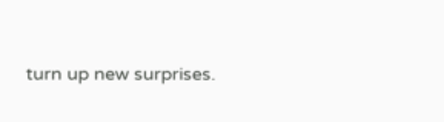turn up new surprises.